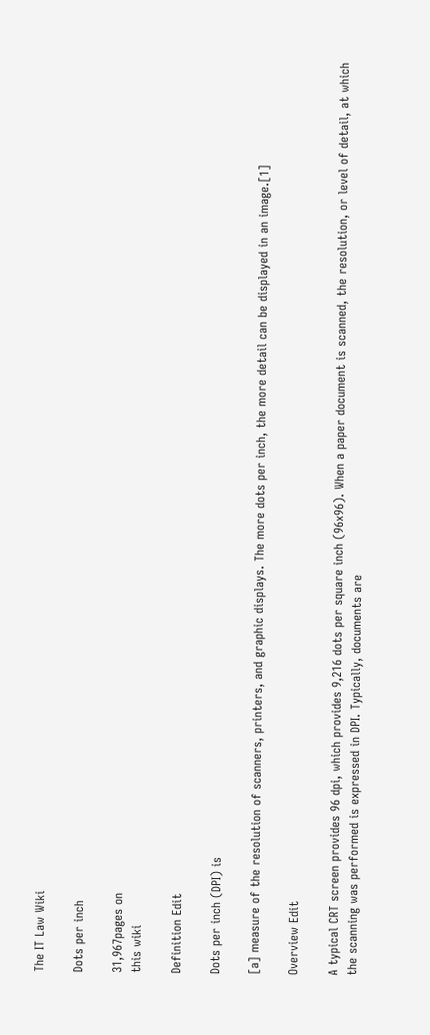The IT Law Wiki

Dots per inch

31,967pages on
this wiki

Definition Edit

Dots per inch (DPI) is

[a] measure of the resolution of scanners, printers, and graphic displays. The more dots per inch, the more detail can be displayed in an image.[1]

Overview Edit

A typical CRT screen provides 96 dpi, which provides 9,216 dots per square inch (96x96). When a paper document is scanned, the resolution, or level of detail, at which the scanning was performed is expressed in DPI. Typically, documents are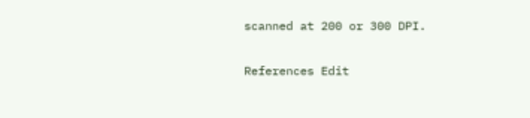scanned at 200 or 300 DPI.

References Edit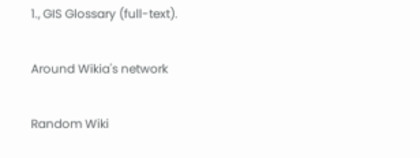1., GIS Glossary (full-text).

Around Wikia's network

Random Wiki